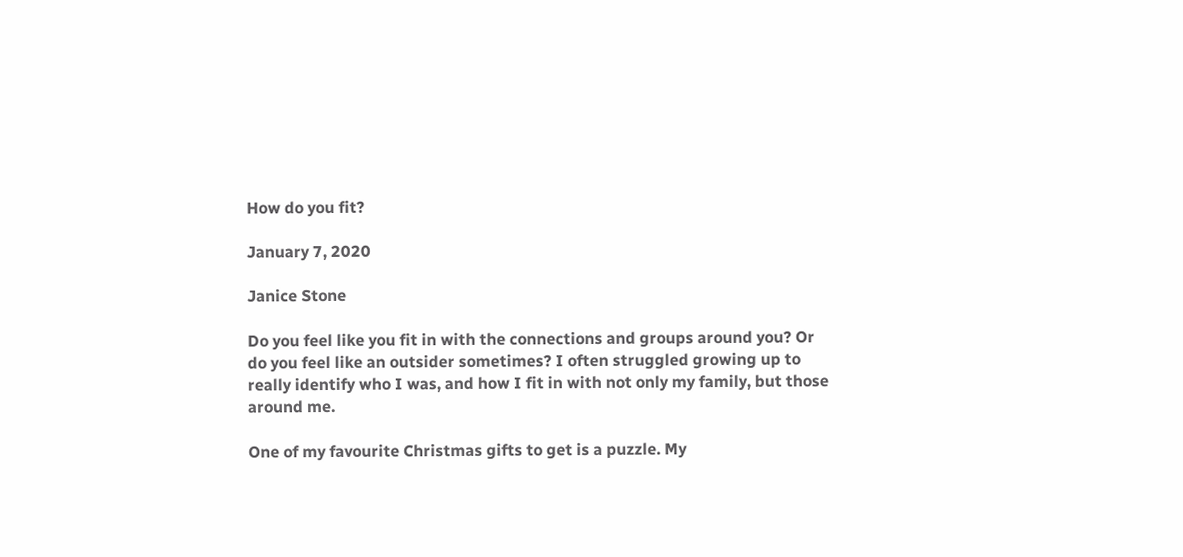How do you fit?

January 7, 2020

Janice Stone

Do you feel like you fit in with the connections and groups around you? Or do you feel like an outsider sometimes? I often struggled growing up to really identify who I was, and how I fit in with not only my family, but those around me.

One of my favourite Christmas gifts to get is a puzzle. My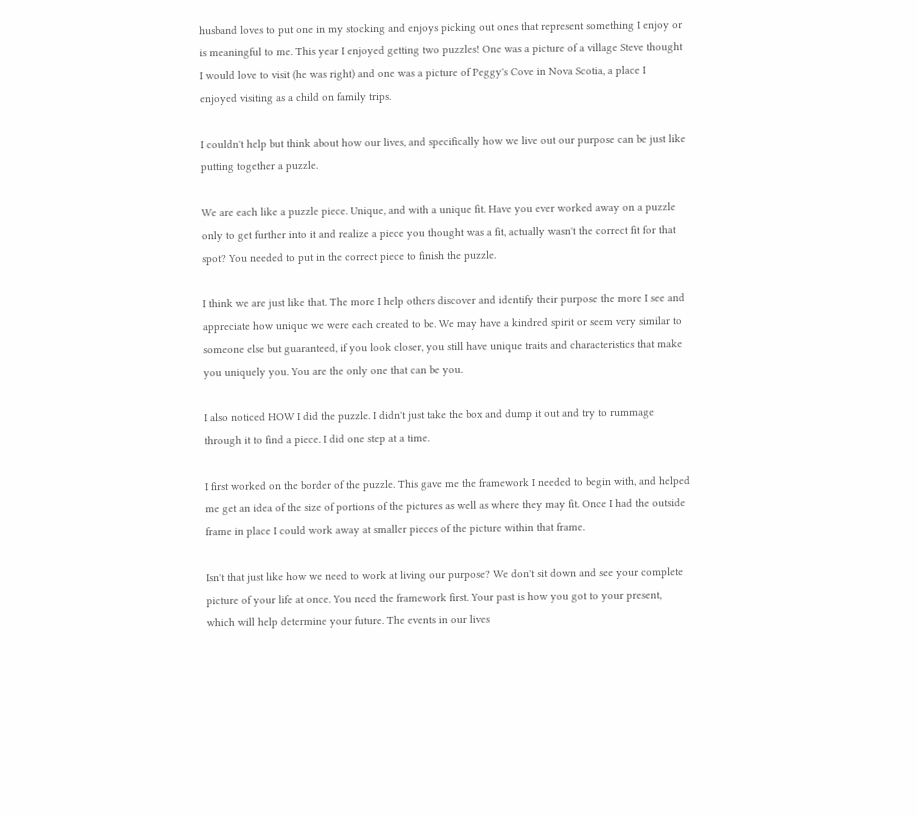husband loves to put one in my stocking and enjoys picking out ones that represent something I enjoy or is meaningful to me. This year I enjoyed getting two puzzles! One was a picture of a village Steve thought I would love to visit (he was right) and one was a picture of Peggy's Cove in Nova Scotia, a place I enjoyed visiting as a child on family trips.

I couldn't help but think about how our lives, and specifically how we live out our purpose can be just like putting together a puzzle.

We are each like a puzzle piece. Unique, and with a unique fit. Have you ever worked away on a puzzle only to get further into it and realize a piece you thought was a fit, actually wasn't the correct fit for that spot? You needed to put in the correct piece to finish the puzzle.

I think we are just like that. The more I help others discover and identify their purpose the more I see and appreciate how unique we were each created to be. We may have a kindred spirit or seem very similar to someone else but guaranteed, if you look closer, you still have unique traits and characteristics that make you uniquely you. You are the only one that can be you.

I also noticed HOW I did the puzzle. I didn't just take the box and dump it out and try to rummage through it to find a piece. I did one step at a time.

I first worked on the border of the puzzle. This gave me the framework I needed to begin with, and helped me get an idea of the size of portions of the pictures as well as where they may fit. Once I had the outside frame in place I could work away at smaller pieces of the picture within that frame.

Isn't that just like how we need to work at living our purpose? We don't sit down and see your complete picture of your life at once. You need the framework first. Your past is how you got to your present, which will help determine your future. The events in our lives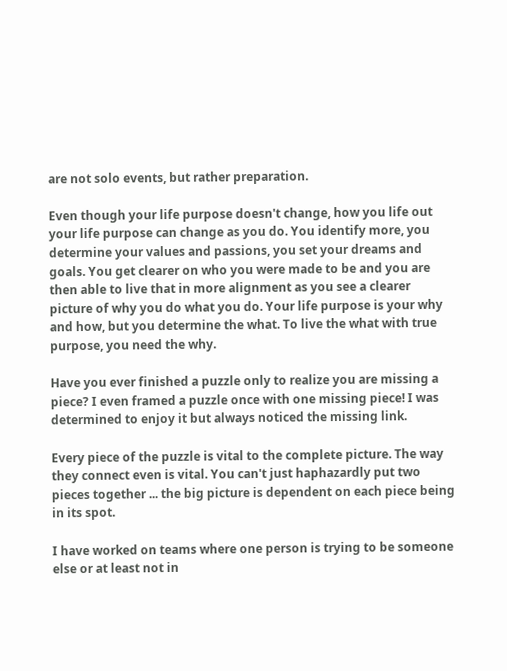are not solo events, but rather preparation.

Even though your life purpose doesn't change, how you life out your life purpose can change as you do. You identify more, you determine your values and passions, you set your dreams and goals. You get clearer on who you were made to be and you are then able to live that in more alignment as you see a clearer picture of why you do what you do. Your life purpose is your why and how, but you determine the what. To live the what with true purpose, you need the why.

Have you ever finished a puzzle only to realize you are missing a piece? I even framed a puzzle once with one missing piece! I was determined to enjoy it but always noticed the missing link.

Every piece of the puzzle is vital to the complete picture. The way they connect even is vital. You can't just haphazardly put two pieces together ... the big picture is dependent on each piece being in its spot.

I have worked on teams where one person is trying to be someone else or at least not in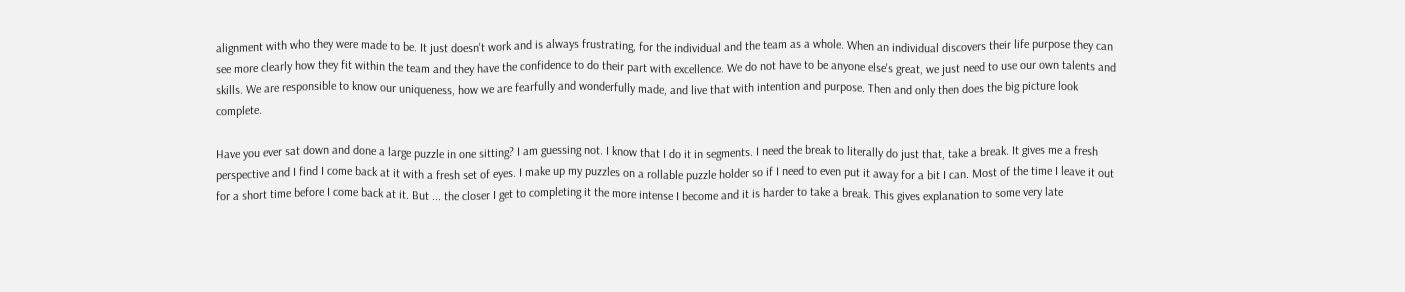alignment with who they were made to be. It just doesn't work and is always frustrating, for the individual and the team as a whole. When an individual discovers their life purpose they can see more clearly how they fit within the team and they have the confidence to do their part with excellence. We do not have to be anyone else's great, we just need to use our own talents and skills. We are responsible to know our uniqueness, how we are fearfully and wonderfully made, and live that with intention and purpose. Then and only then does the big picture look complete.

Have you ever sat down and done a large puzzle in one sitting? I am guessing not. I know that I do it in segments. I need the break to literally do just that, take a break. It gives me a fresh perspective and I find I come back at it with a fresh set of eyes. I make up my puzzles on a rollable puzzle holder so if I need to even put it away for a bit I can. Most of the time I leave it out for a short time before I come back at it. But ... the closer I get to completing it the more intense I become and it is harder to take a break. This gives explanation to some very late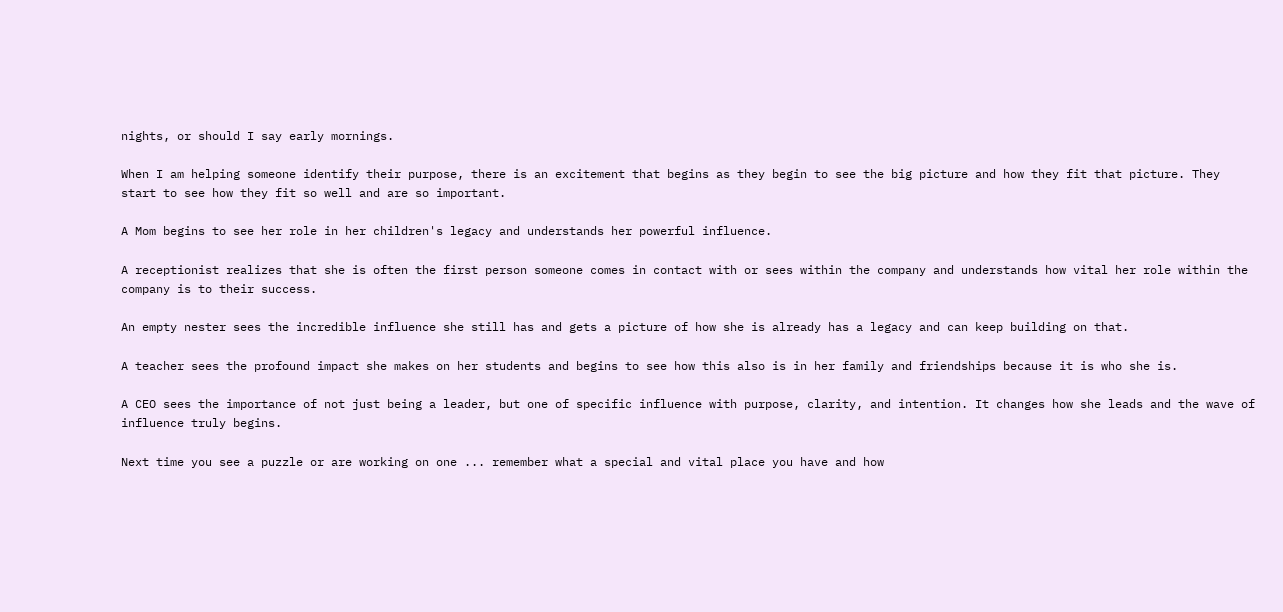nights, or should I say early mornings.

When I am helping someone identify their purpose, there is an excitement that begins as they begin to see the big picture and how they fit that picture. They start to see how they fit so well and are so important.

A Mom begins to see her role in her children's legacy and understands her powerful influence.

A receptionist realizes that she is often the first person someone comes in contact with or sees within the company and understands how vital her role within the company is to their success.

An empty nester sees the incredible influence she still has and gets a picture of how she is already has a legacy and can keep building on that.

A teacher sees the profound impact she makes on her students and begins to see how this also is in her family and friendships because it is who she is.

A CEO sees the importance of not just being a leader, but one of specific influence with purpose, clarity, and intention. It changes how she leads and the wave of influence truly begins.

Next time you see a puzzle or are working on one ... remember what a special and vital place you have and how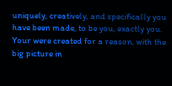uniquely, creatively, and specifically you have been made, to be you, exactly you. Your were created for a reason, with the big picture in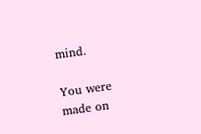mind.

You were made on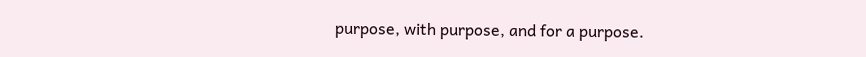purpose, with purpose, and for a purpose.